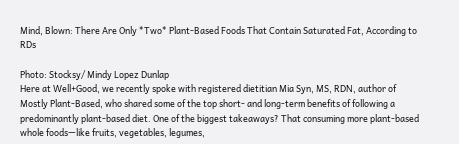Mind, Blown: There Are Only *Two* Plant-Based Foods That Contain Saturated Fat, According to RDs

Photo: Stocksy/ Mindy Lopez Dunlap
Here at Well+Good, we recently spoke with registered dietitian Mia Syn, MS, RDN, author of Mostly Plant-Based, who shared some of the top short- and long-term benefits of following a predominantly plant-based diet. One of the biggest takeaways? That consuming more plant-based whole foods—like fruits, vegetables, legumes,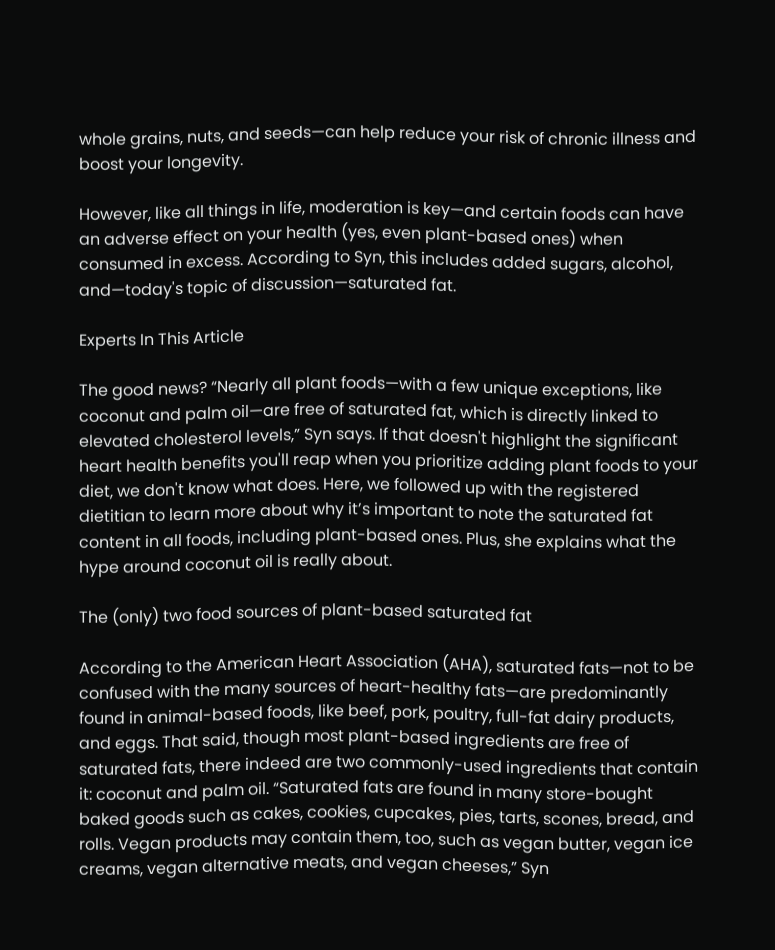whole grains, nuts, and seeds—can help reduce your risk of chronic illness and boost your longevity.

However, like all things in life, moderation is key—and certain foods can have an adverse effect on your health (yes, even plant-based ones) when consumed in excess. According to Syn, this includes added sugars, alcohol, and—today's topic of discussion—saturated fat.

Experts In This Article

The good news? “Nearly all plant foods—with a few unique exceptions, like coconut and palm oil—are free of saturated fat, which is directly linked to elevated cholesterol levels,” Syn says. If that doesn't highlight the significant heart health benefits you'll reap when you prioritize adding plant foods to your diet, we don't know what does. Here, we followed up with the registered dietitian to learn more about why it’s important to note the saturated fat content in all foods, including plant-based ones. Plus, she explains what the hype around coconut oil is really about.

The (only) two food sources of plant-based saturated fat

According to the American Heart Association (AHA), saturated fats—not to be confused with the many sources of heart-healthy fats—are predominantly found in animal-based foods, like beef, pork, poultry, full-fat dairy products, and eggs. That said, though most plant-based ingredients are free of saturated fats, there indeed are two commonly-used ingredients that contain it: coconut and palm oil. “Saturated fats are found in many store-bought baked goods such as cakes, cookies, cupcakes, pies, tarts, scones, bread, and rolls. Vegan products may contain them, too, such as vegan butter, vegan ice creams, vegan alternative meats, and vegan cheeses,” Syn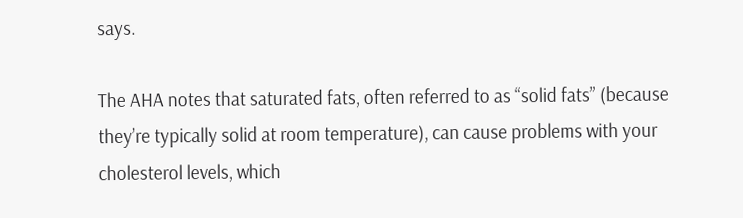says.

The AHA notes that saturated fats, often referred to as “solid fats” (because they’re typically solid at room temperature), can cause problems with your cholesterol levels, which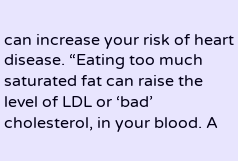can increase your risk of heart disease. “Eating too much saturated fat can raise the level of LDL or ‘bad’ cholesterol, in your blood. A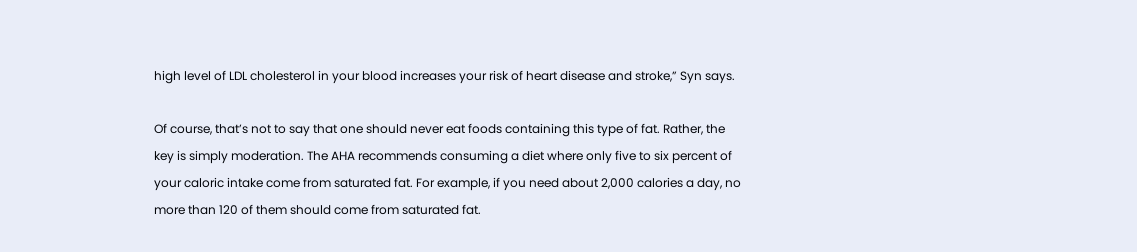high level of LDL cholesterol in your blood increases your risk of heart disease and stroke,” Syn says.

Of course, that’s not to say that one should never eat foods containing this type of fat. Rather, the key is simply moderation. The AHA recommends consuming a diet where only five to six percent of your caloric intake come from saturated fat. For example, if you need about 2,000 calories a day, no more than 120 of them should come from saturated fat.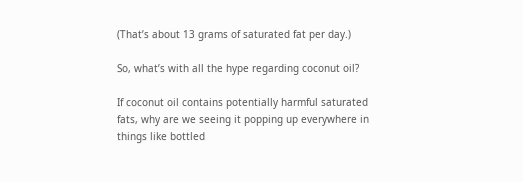(That’s about 13 grams of saturated fat per day.)

So, what’s with all the hype regarding coconut oil?

If coconut oil contains potentially harmful saturated fats, why are we seeing it popping up everywhere in things like bottled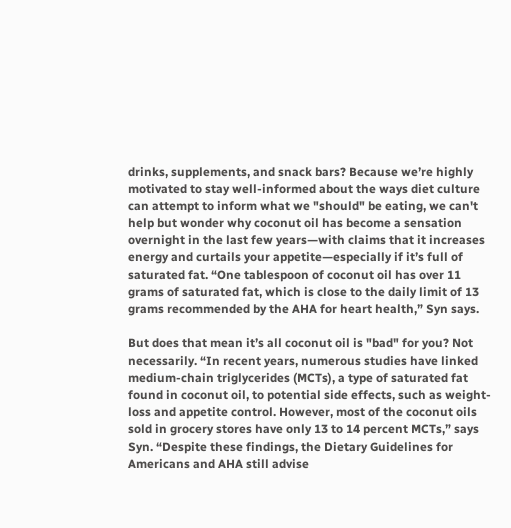drinks, supplements, and snack bars? Because we’re highly motivated to stay well-informed about the ways diet culture can attempt to inform what we "should" be eating, we can't help but wonder why coconut oil has become a sensation overnight in the last few years—with claims that it increases energy and curtails your appetite—especially if it’s full of saturated fat. “One tablespoon of coconut oil has over 11 grams of saturated fat, which is close to the daily limit of 13 grams recommended by the AHA for heart health,” Syn says.

But does that mean it’s all coconut oil is "bad" for you? Not necessarily. “In recent years, numerous studies have linked medium-chain triglycerides (MCTs), a type of saturated fat found in coconut oil, to potential side effects, such as weight-loss and appetite control. However, most of the coconut oils sold in grocery stores have only 13 to 14 percent MCTs,” says Syn. “Despite these findings, the Dietary Guidelines for Americans and AHA still advise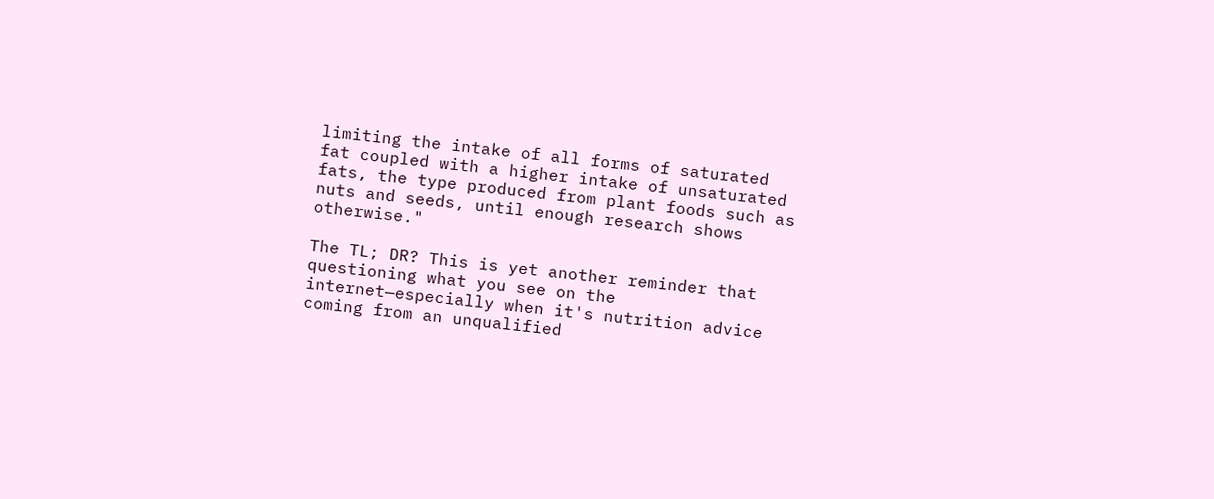limiting the intake of all forms of saturated fat coupled with a higher intake of unsaturated fats, the type produced from plant foods such as nuts and seeds, until enough research shows otherwise."

The TL; DR? This is yet another reminder that questioning what you see on the internet—especially when it's nutrition advice coming from an unqualified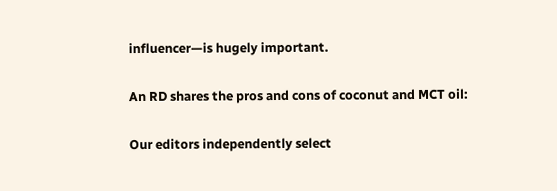influencer—is hugely important.

An RD shares the pros and cons of coconut and MCT oil:

Our editors independently select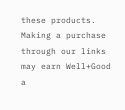these products. Making a purchase through our links may earn Well+Good a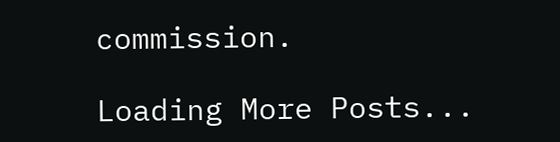commission.

Loading More Posts...